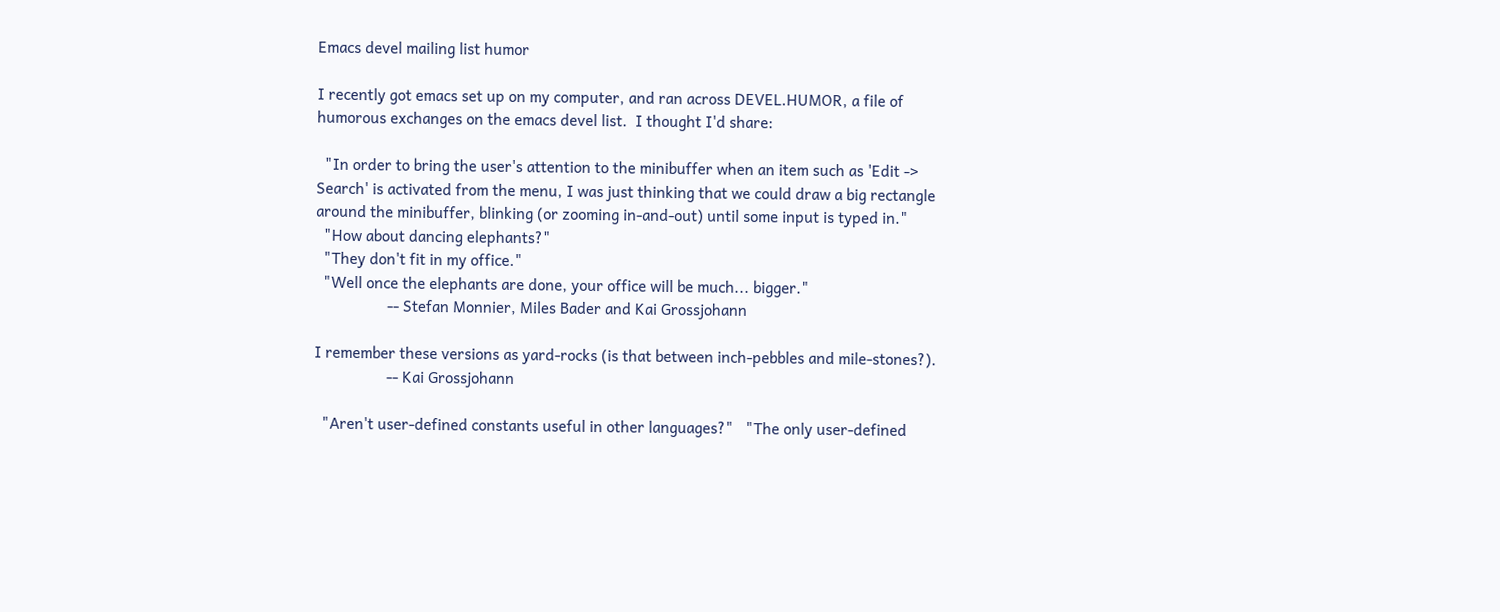Emacs devel mailing list humor

I recently got emacs set up on my computer, and ran across DEVEL.HUMOR, a file of humorous exchanges on the emacs devel list.  I thought I'd share:

  "In order to bring the user's attention to the minibuffer when an item such as 'Edit -> Search' is activated from the menu, I was just thinking that we could draw a big rectangle around the minibuffer, blinking (or zooming in-and-out) until some input is typed in."
  "How about dancing elephants?"
  "They don't fit in my office."
  "Well once the elephants are done, your office will be much... bigger."
                  -- Stefan Monnier, Miles Bader and Kai Grossjohann

I remember these versions as yard-rocks (is that between inch-pebbles and mile-stones?).
                  -- Kai Grossjohann

  "Aren't user-defined constants useful in other languages?"   "The only user-defined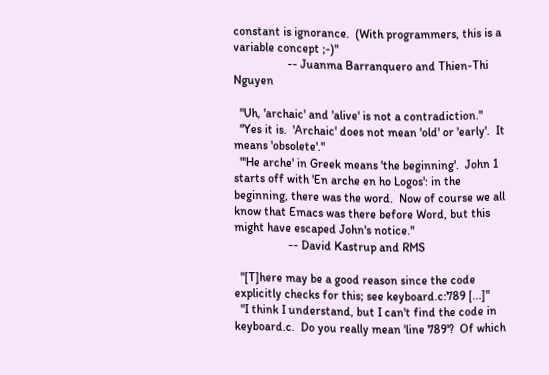constant is ignorance.  (With programmers, this is a variable concept ;-)"
                  -- Juanma Barranquero and Thien-Thi Nguyen

  "Uh, 'archaic' and 'alive' is not a contradiction."
  "Yes it is.  'Archaic' does not mean 'old' or 'early'.  It means 'obsolete'."
  "'He arche' in Greek means 'the beginning'.  John 1 starts off with 'En arche en ho Logos': in the beginning, there was the word.  Now of course we all know that Emacs was there before Word, but this might have escaped John's notice."
                  -- David Kastrup and RMS

  "[T]here may be a good reason since the code explicitly checks for this; see keyboard.c:789 [...]"
  "I think I understand, but I can't find the code in keyboard.c.  Do you really mean 'line 789'?  Of which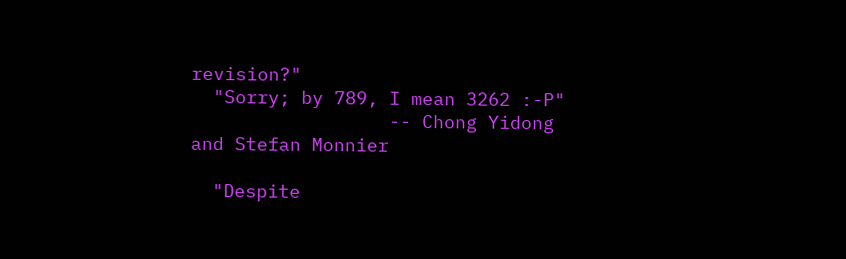revision?"
  "Sorry; by 789, I mean 3262 :-P"
                  -- Chong Yidong and Stefan Monnier

  "Despite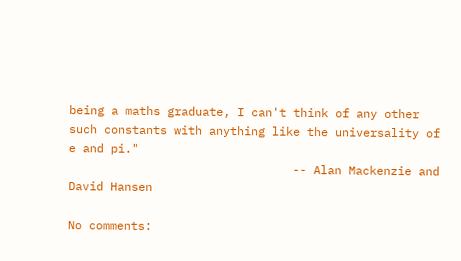being a maths graduate, I can't think of any other such constants with anything like the universality of e and pi."
                                -- Alan Mackenzie and David Hansen

No comments: